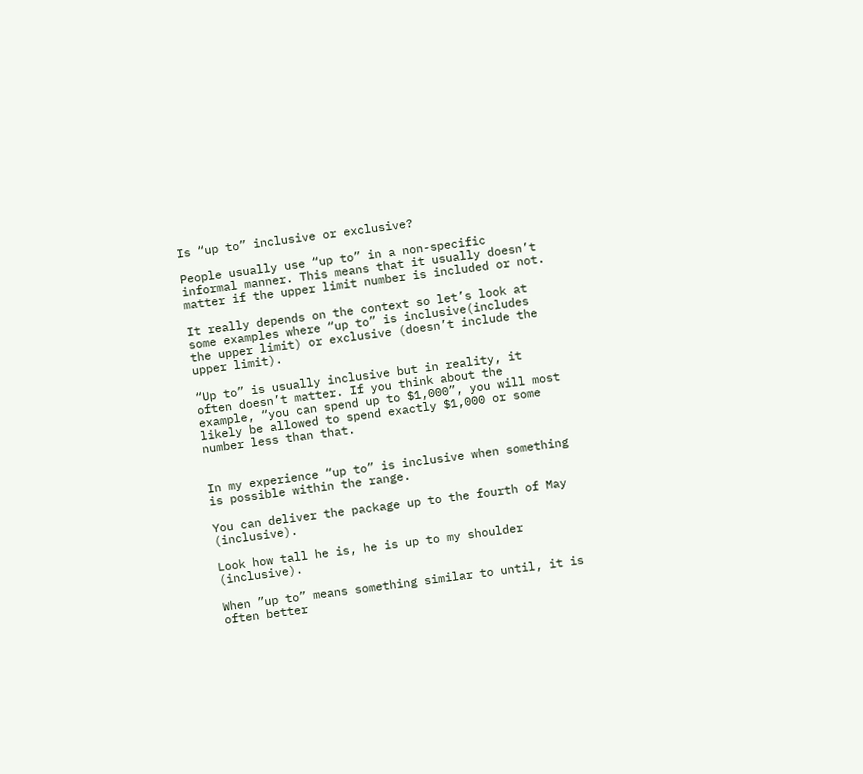Is “up to” inclusive or exclusive?

People usually use “up to” in a non-specific informal manner. This means that it usually doesn’t matter if the upper limit number is included or not.

It really depends on the context so let’s look at some examples where “up to” is inclusive(includes the upper limit) or exclusive (doesn’t include the upper limit).

“Up to” is usually inclusive but in reality, it often doesn’t matter. If you think about the example, “you can spend up to $1,000”, you will most likely be allowed to spend exactly $1,000 or some number less than that.


In my experience “up to” is inclusive when something is possible within the range.

You can deliver the package up to the fourth of May (inclusive).

Look how tall he is, he is up to my shoulder (inclusive).

When ”up to” means something similar to until, it is often better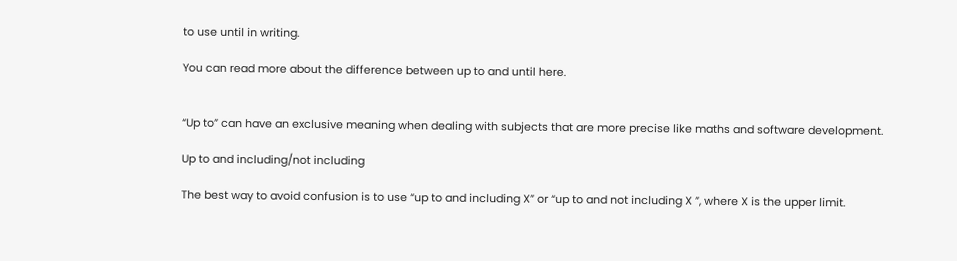to use until in writing.

You can read more about the difference between up to and until here.


“Up to” can have an exclusive meaning when dealing with subjects that are more precise like maths and software development.

Up to and including/not including

The best way to avoid confusion is to use “up to and including X” or “up to and not including X ”, where X is the upper limit.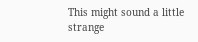This might sound a little strange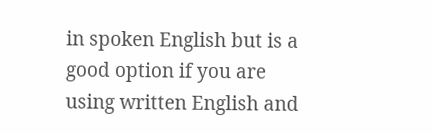in spoken English but is a good option if you are using written English and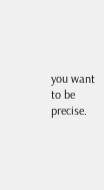you want to be precise.